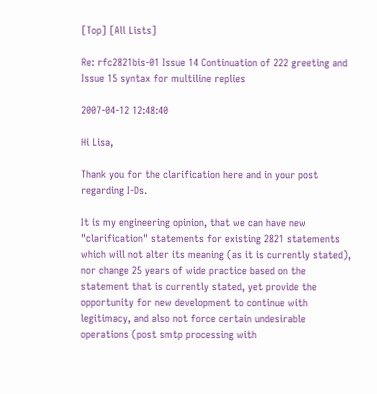[Top] [All Lists]

Re: rfc2821bis-01 Issue 14 Continuation of 222 greeting and Issue 15 syntax for multiline replies

2007-04-12 12:48:40

Hi Lisa,

Thank you for the clarification here and in your post regarding I-Ds.

It is my engineering opinion, that we can have new "clarification" statements for existing 2821 statements which will not alter its meaning (as it is currently stated), nor change 25 years of wide practice based on the statement that is currently stated, yet provide the opportunity for new development to continue with legitimacy, and also not force certain undesirable operations (post smtp processing with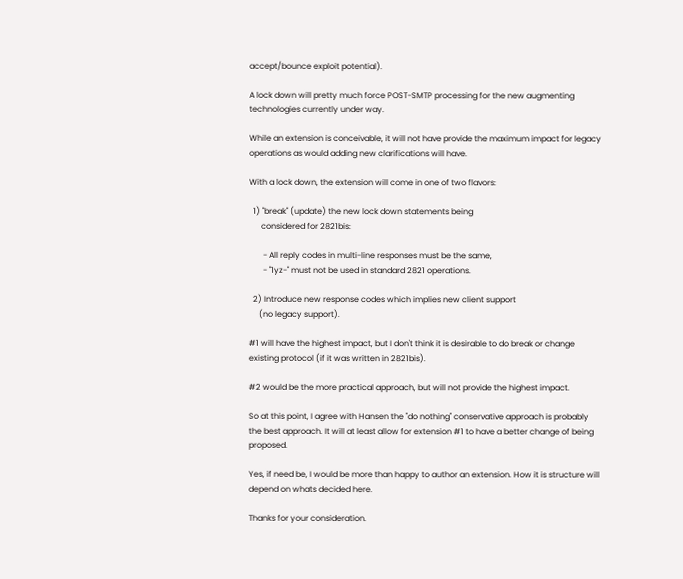accept/bounce exploit potential).

A lock down will pretty much force POST-SMTP processing for the new augmenting technologies currently under way.

While an extension is conceivable, it will not have provide the maximum impact for legacy operations as would adding new clarifications will have.

With a lock down, the extension will come in one of two flavors:

  1) "break" (update) the new lock down statements being
      considered for 2821bis:

       - All reply codes in multi-line responses must be the same,
       - "1yz-" must not be used in standard 2821 operations.

  2) Introduce new response codes which implies new client support
     (no legacy support).

#1 will have the highest impact, but I don't think it is desirable to do break or change existing protocol (if it was written in 2821bis).

#2 would be the more practical approach, but will not provide the highest impact.

So at this point, I agree with Hansen the "do nothing" conservative approach is probably the best approach. It will at least allow for extension #1 to have a better change of being proposed.

Yes, if need be, I would be more than happy to author an extension. How it is structure will depend on whats decided here.

Thanks for your consideration.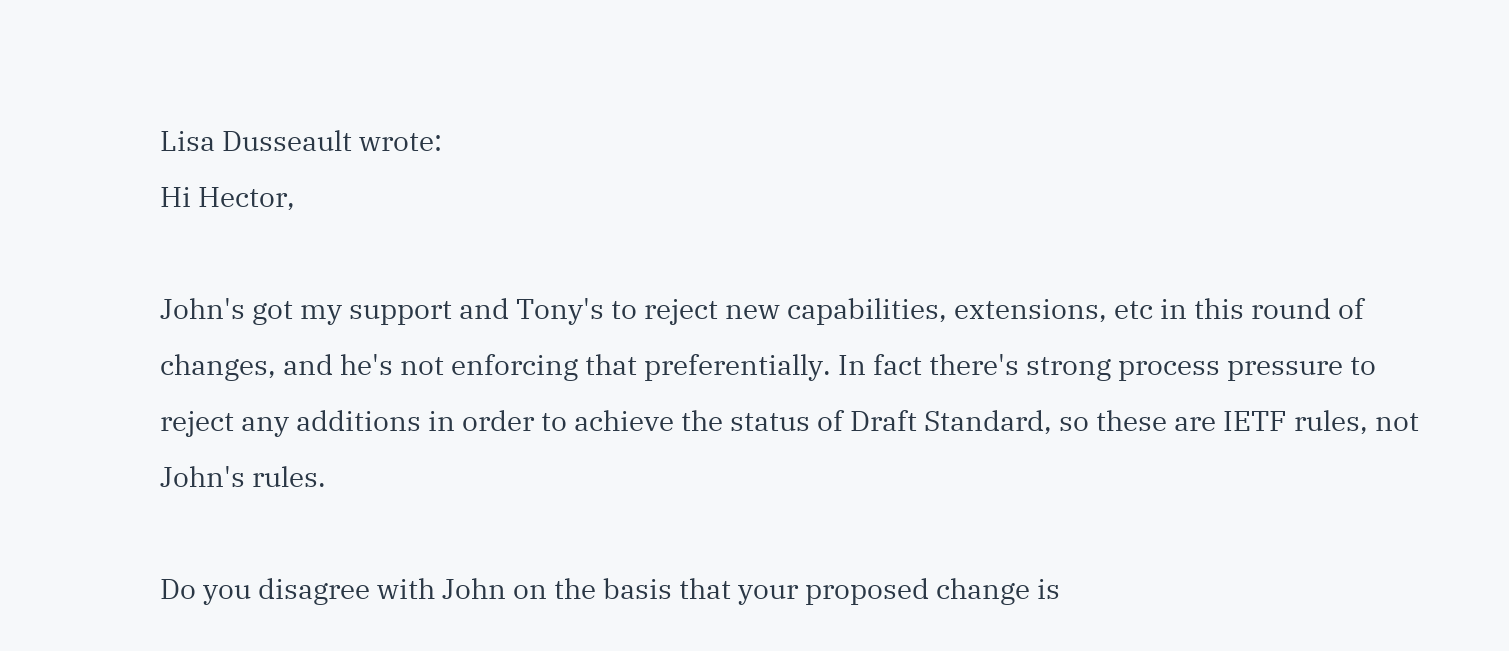Lisa Dusseault wrote:
Hi Hector,

John's got my support and Tony's to reject new capabilities, extensions, etc in this round of changes, and he's not enforcing that preferentially. In fact there's strong process pressure to reject any additions in order to achieve the status of Draft Standard, so these are IETF rules, not John's rules.

Do you disagree with John on the basis that your proposed change is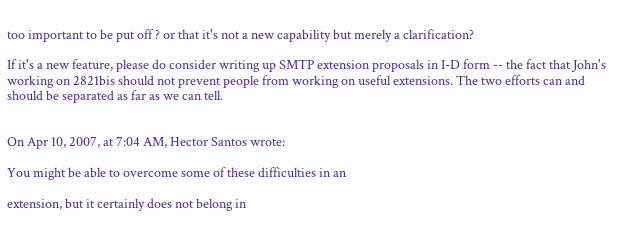too important to be put off ? or that it's not a new capability but merely a clarification?

If it's a new feature, please do consider writing up SMTP extension proposals in I-D form -- the fact that John's working on 2821bis should not prevent people from working on useful extensions. The two efforts can and should be separated as far as we can tell.


On Apr 10, 2007, at 7:04 AM, Hector Santos wrote:

You might be able to overcome some of these difficulties in an

extension, but it certainly does not belong in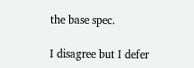the base spec.

I disagree but I defer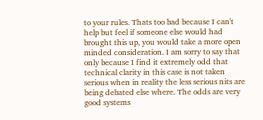to your rules. Thats too bad because I can't help but feel if someone else would had brought this up, you would take a more open minded consideration. I am sorry to say that only because I find it extremely odd that technical clarity in this case is not taken serious when in reality the less serious nits are being debated else where. The odds are very good systems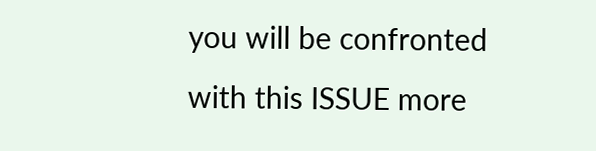you will be confronted with this ISSUE more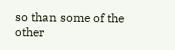so than some of the other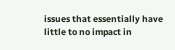issues that essentially have little to no impact in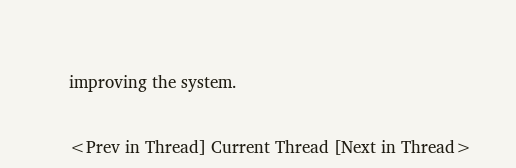improving the system.

<Prev in Thread] Current Thread [Next in Thread>